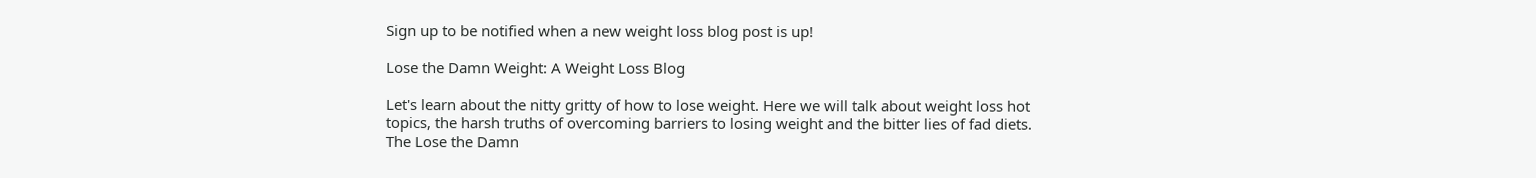Sign up to be notified when a new weight loss blog post is up!

Lose the Damn Weight: A Weight Loss Blog

Let's learn about the nitty gritty of how to lose weight. Here we will talk about weight loss hot topics, the harsh truths of overcoming barriers to losing weight and the bitter lies of fad diets. The Lose the Damn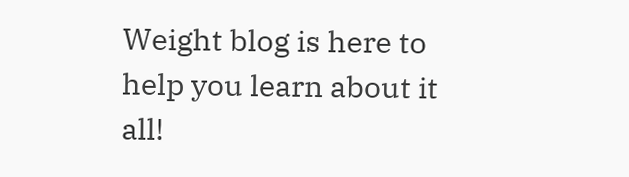Weight blog is here to help you learn about it all!